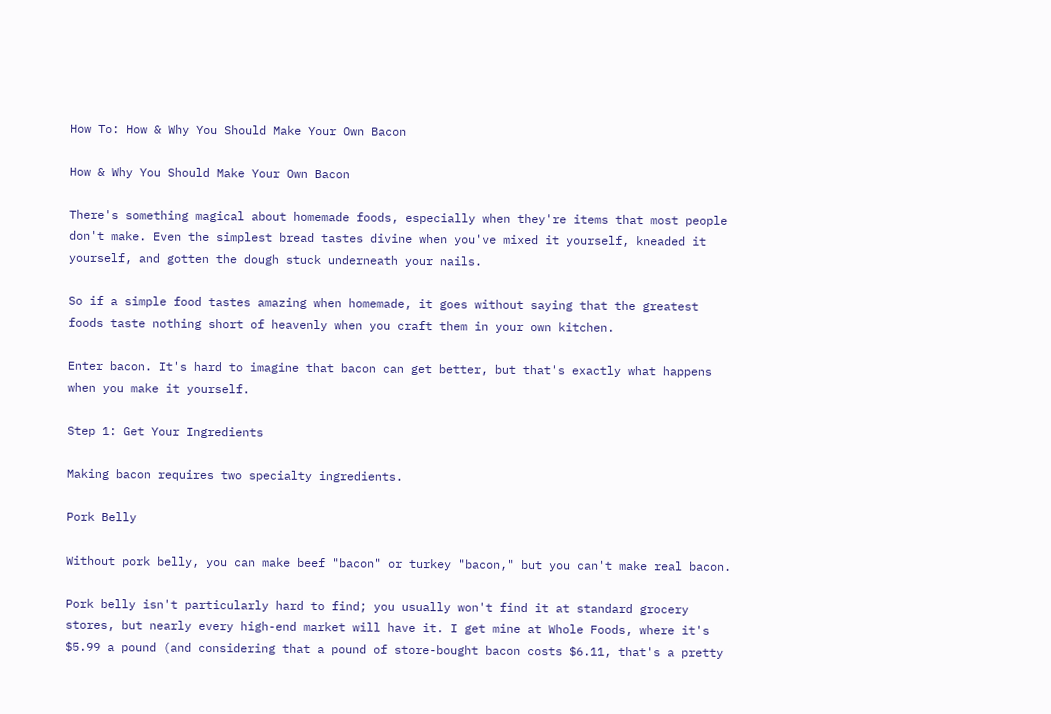How To: How & Why You Should Make Your Own Bacon

How & Why You Should Make Your Own Bacon

There's something magical about homemade foods, especially when they're items that most people don't make. Even the simplest bread tastes divine when you've mixed it yourself, kneaded it yourself, and gotten the dough stuck underneath your nails.

So if a simple food tastes amazing when homemade, it goes without saying that the greatest foods taste nothing short of heavenly when you craft them in your own kitchen.

Enter bacon. It's hard to imagine that bacon can get better, but that's exactly what happens when you make it yourself.

Step 1: Get Your Ingredients

Making bacon requires two specialty ingredients.

Pork Belly

Without pork belly, you can make beef "bacon" or turkey "bacon," but you can't make real bacon.

Pork belly isn't particularly hard to find; you usually won't find it at standard grocery stores, but nearly every high-end market will have it. I get mine at Whole Foods, where it's $5.99 a pound (and considering that a pound of store-bought bacon costs $6.11, that's a pretty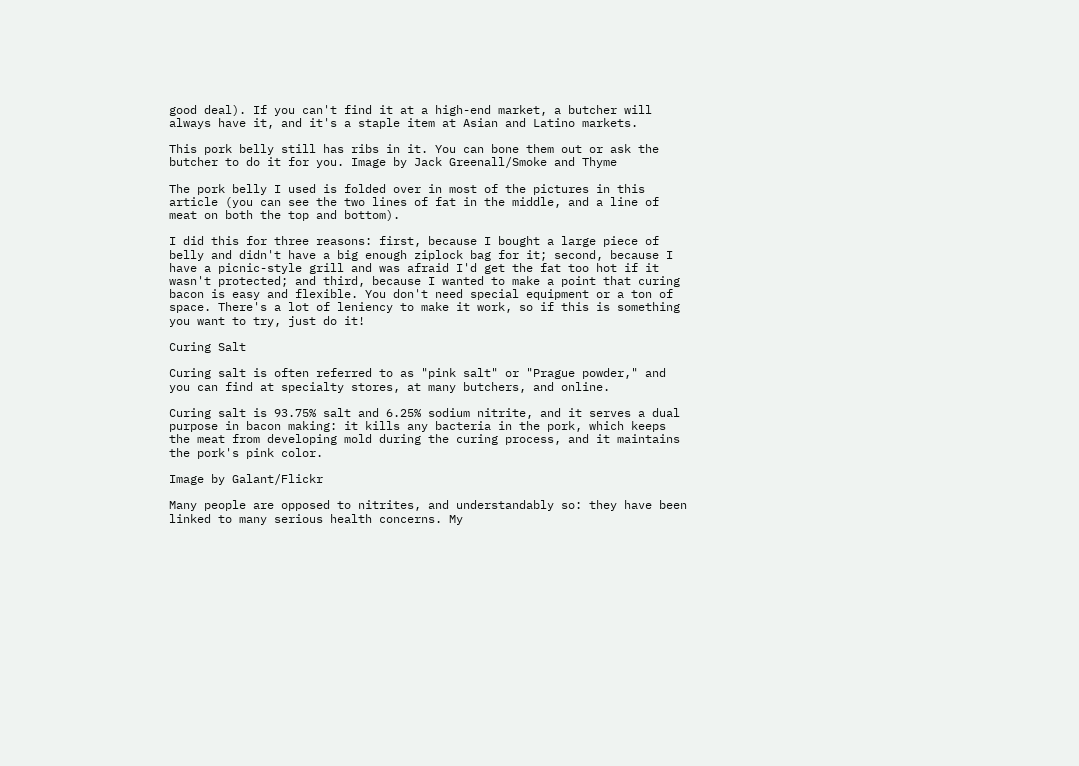good deal). If you can't find it at a high-end market, a butcher will always have it, and it's a staple item at Asian and Latino markets.

This pork belly still has ribs in it. You can bone them out or ask the butcher to do it for you. Image by Jack Greenall/Smoke and Thyme

The pork belly I used is folded over in most of the pictures in this article (you can see the two lines of fat in the middle, and a line of meat on both the top and bottom).

I did this for three reasons: first, because I bought a large piece of belly and didn't have a big enough ziplock bag for it; second, because I have a picnic-style grill and was afraid I'd get the fat too hot if it wasn't protected; and third, because I wanted to make a point that curing bacon is easy and flexible. You don't need special equipment or a ton of space. There's a lot of leniency to make it work, so if this is something you want to try, just do it!

Curing Salt

Curing salt is often referred to as "pink salt" or "Prague powder," and you can find at specialty stores, at many butchers, and online.

Curing salt is 93.75% salt and 6.25% sodium nitrite, and it serves a dual purpose in bacon making: it kills any bacteria in the pork, which keeps the meat from developing mold during the curing process, and it maintains the pork's pink color.

Image by Galant/Flickr

Many people are opposed to nitrites, and understandably so: they have been linked to many serious health concerns. My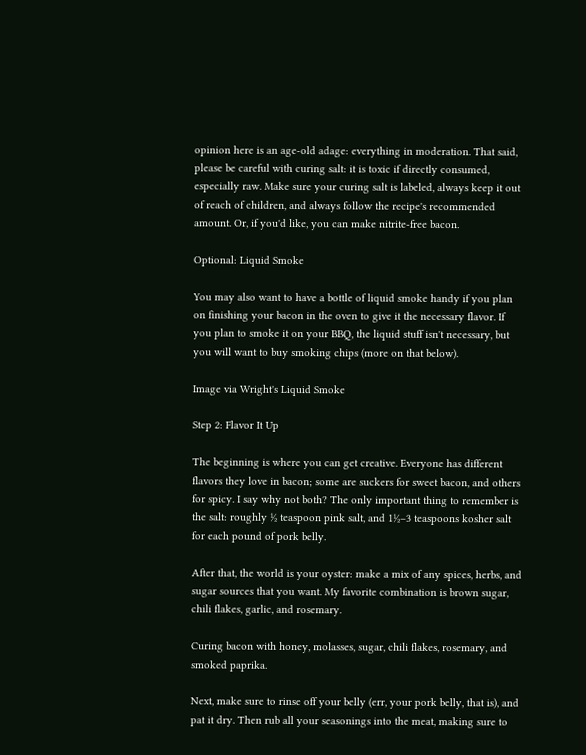opinion here is an age-old adage: everything in moderation. That said, please be careful with curing salt: it is toxic if directly consumed, especially raw. Make sure your curing salt is labeled, always keep it out of reach of children, and always follow the recipe's recommended amount. Or, if you'd like, you can make nitrite-free bacon.

Optional: Liquid Smoke

You may also want to have a bottle of liquid smoke handy if you plan on finishing your bacon in the oven to give it the necessary flavor. If you plan to smoke it on your BBQ, the liquid stuff isn't necessary, but you will want to buy smoking chips (more on that below).

Image via Wright's Liquid Smoke

Step 2: Flavor It Up

The beginning is where you can get creative. Everyone has different flavors they love in bacon; some are suckers for sweet bacon, and others for spicy. I say why not both? The only important thing to remember is the salt: roughly ½ teaspoon pink salt, and 1½–3 teaspoons kosher salt for each pound of pork belly.

After that, the world is your oyster: make a mix of any spices, herbs, and sugar sources that you want. My favorite combination is brown sugar, chili flakes, garlic, and rosemary.

Curing bacon with honey, molasses, sugar, chili flakes, rosemary, and smoked paprika.

Next, make sure to rinse off your belly (err, your pork belly, that is), and pat it dry. Then rub all your seasonings into the meat, making sure to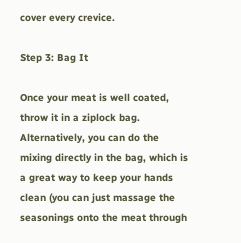cover every crevice.

Step 3: Bag It

Once your meat is well coated, throw it in a ziplock bag. Alternatively, you can do the mixing directly in the bag, which is a great way to keep your hands clean (you can just massage the seasonings onto the meat through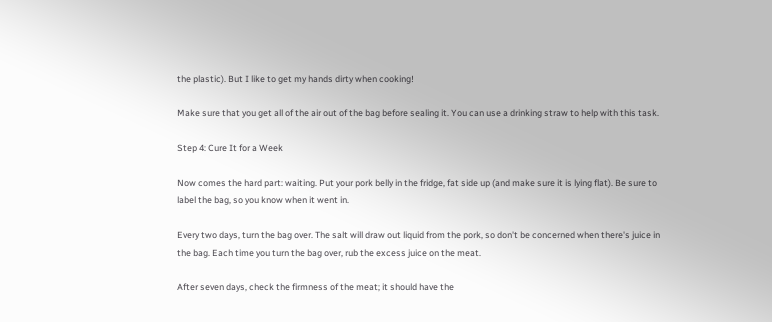the plastic). But I like to get my hands dirty when cooking!

Make sure that you get all of the air out of the bag before sealing it. You can use a drinking straw to help with this task.

Step 4: Cure It for a Week

Now comes the hard part: waiting. Put your pork belly in the fridge, fat side up (and make sure it is lying flat). Be sure to label the bag, so you know when it went in.

Every two days, turn the bag over. The salt will draw out liquid from the pork, so don't be concerned when there's juice in the bag. Each time you turn the bag over, rub the excess juice on the meat.

After seven days, check the firmness of the meat; it should have the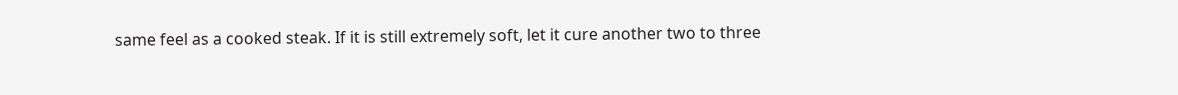same feel as a cooked steak. If it is still extremely soft, let it cure another two to three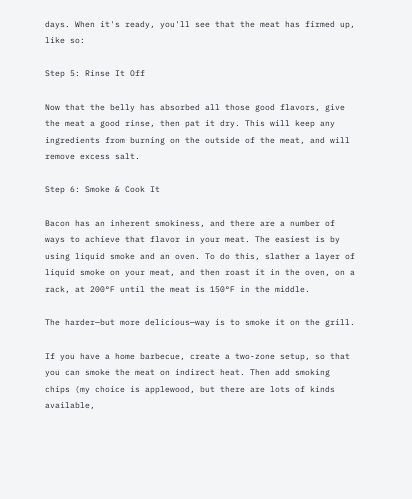days. When it's ready, you'll see that the meat has firmed up, like so:

Step 5: Rinse It Off

Now that the belly has absorbed all those good flavors, give the meat a good rinse, then pat it dry. This will keep any ingredients from burning on the outside of the meat, and will remove excess salt.

Step 6: Smoke & Cook It

Bacon has an inherent smokiness, and there are a number of ways to achieve that flavor in your meat. The easiest is by using liquid smoke and an oven. To do this, slather a layer of liquid smoke on your meat, and then roast it in the oven, on a rack, at 200°F until the meat is 150°F in the middle.

The harder—but more delicious—way is to smoke it on the grill.

If you have a home barbecue, create a two-zone setup, so that you can smoke the meat on indirect heat. Then add smoking chips (my choice is applewood, but there are lots of kinds available,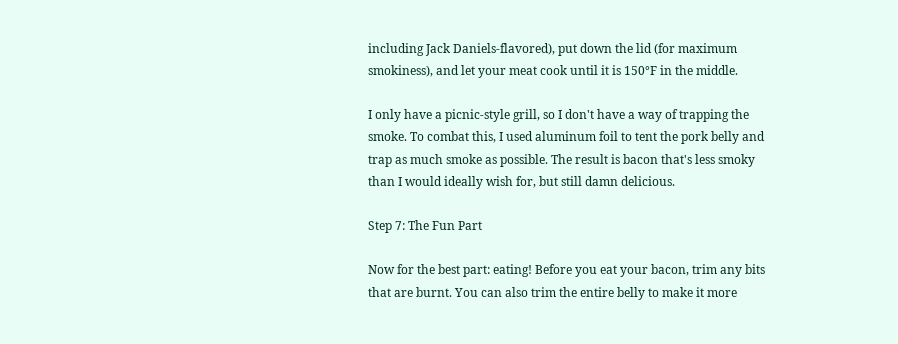including Jack Daniels-flavored), put down the lid (for maximum smokiness), and let your meat cook until it is 150°F in the middle.

I only have a picnic-style grill, so I don't have a way of trapping the smoke. To combat this, I used aluminum foil to tent the pork belly and trap as much smoke as possible. The result is bacon that's less smoky than I would ideally wish for, but still damn delicious.

Step 7: The Fun Part

Now for the best part: eating! Before you eat your bacon, trim any bits that are burnt. You can also trim the entire belly to make it more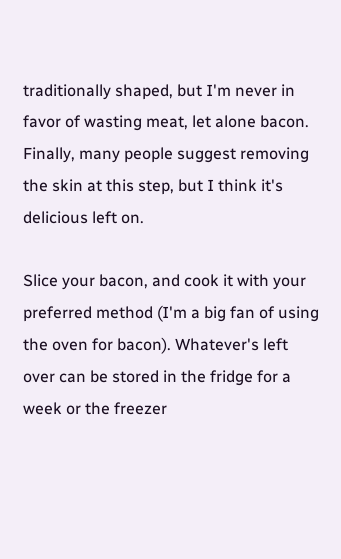traditionally shaped, but I'm never in favor of wasting meat, let alone bacon. Finally, many people suggest removing the skin at this step, but I think it's delicious left on.

Slice your bacon, and cook it with your preferred method (I'm a big fan of using the oven for bacon). Whatever's left over can be stored in the fridge for a week or the freezer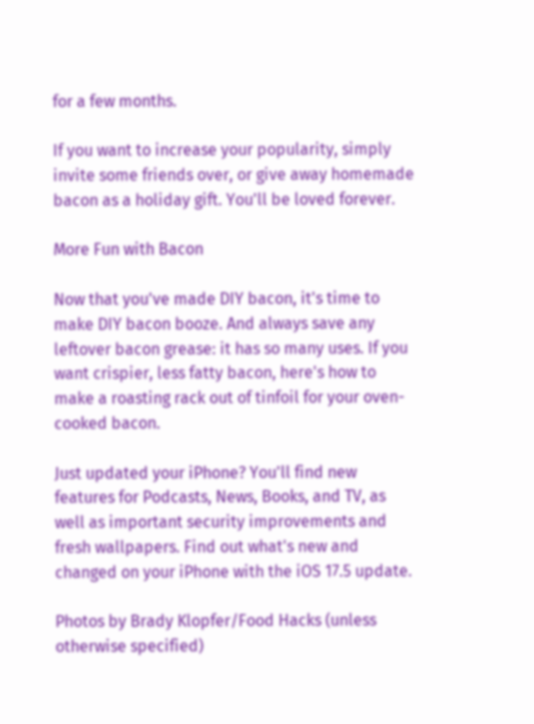for a few months.

If you want to increase your popularity, simply invite some friends over, or give away homemade bacon as a holiday gift. You'll be loved forever.

More Fun with Bacon

Now that you've made DIY bacon, it's time to make DIY bacon booze. And always save any leftover bacon grease: it has so many uses. If you want crispier, less fatty bacon, here's how to make a roasting rack out of tinfoil for your oven-cooked bacon.

Just updated your iPhone? You'll find new features for Podcasts, News, Books, and TV, as well as important security improvements and fresh wallpapers. Find out what's new and changed on your iPhone with the iOS 17.5 update.

Photos by Brady Klopfer/Food Hacks (unless otherwise specified)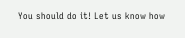You should do it! Let us know how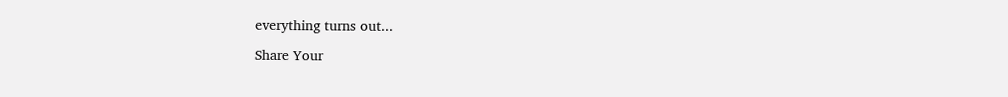everything turns out...

Share Your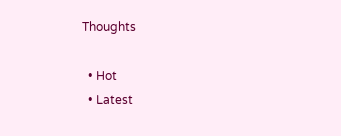Thoughts

  • Hot
  • Latest